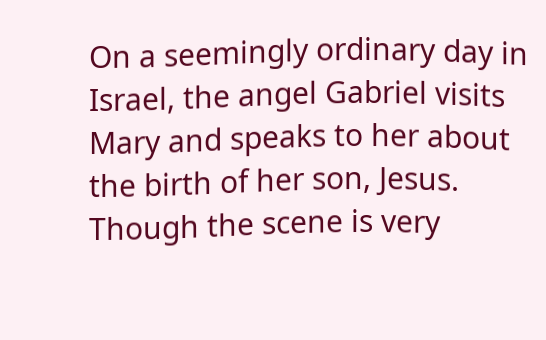On a seemingly ordinary day in Israel, the angel Gabriel visits Mary and speaks to her about the birth of her son, Jesus. Though the scene is very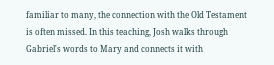familiar to many, the connection with the Old Testament is often missed. In this teaching, Josh walks through Gabriel's words to Mary and connects it with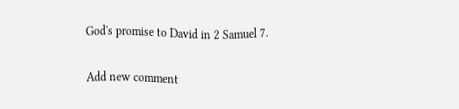God's promise to David in 2 Samuel 7.

Add new comment